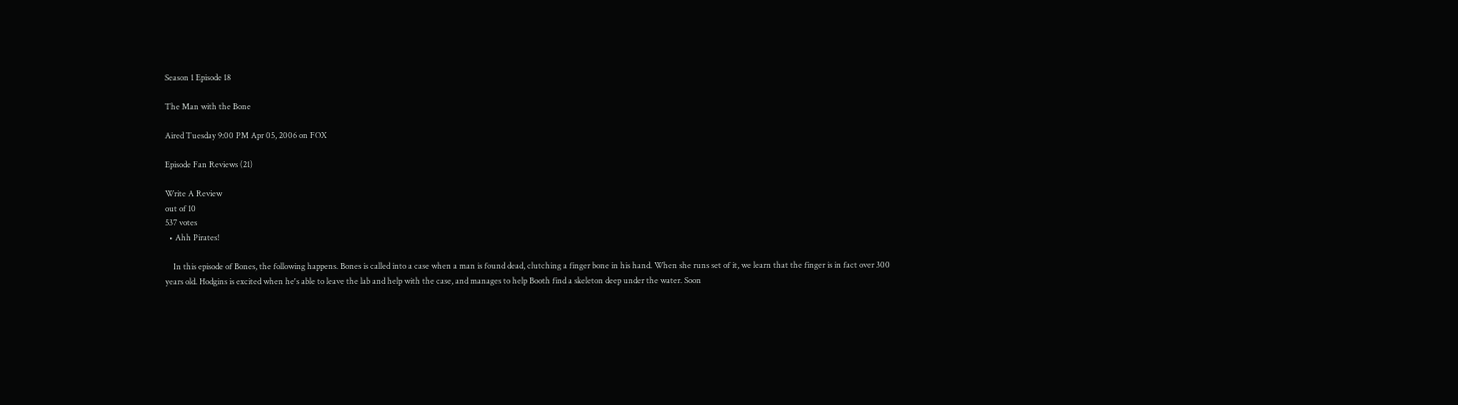Season 1 Episode 18

The Man with the Bone

Aired Tuesday 9:00 PM Apr 05, 2006 on FOX

Episode Fan Reviews (21)

Write A Review
out of 10
537 votes
  • Ahh Pirates!

    In this episode of Bones, the following happens. Bones is called into a case when a man is found dead, clutching a finger bone in his hand. When she runs set of it, we learn that the finger is in fact over 300 years old. Hodgins is excited when he's able to leave the lab and help with the case, and manages to help Booth find a skeleton deep under the water. Soon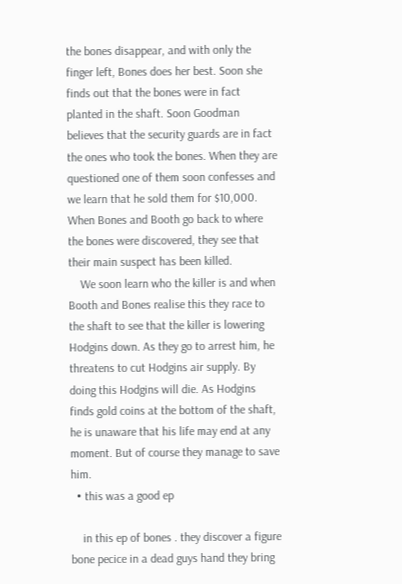the bones disappear, and with only the finger left, Bones does her best. Soon she finds out that the bones were in fact planted in the shaft. Soon Goodman believes that the security guards are in fact the ones who took the bones. When they are questioned one of them soon confesses and we learn that he sold them for $10,000. When Bones and Booth go back to where the bones were discovered, they see that their main suspect has been killed.
    We soon learn who the killer is and when Booth and Bones realise this they race to the shaft to see that the killer is lowering Hodgins down. As they go to arrest him, he threatens to cut Hodgins air supply. By doing this Hodgins will die. As Hodgins finds gold coins at the bottom of the shaft, he is unaware that his life may end at any moment. But of course they manage to save him.
  • this was a good ep

    in this ep of bones . they discover a figure bone pecice in a dead guys hand they bring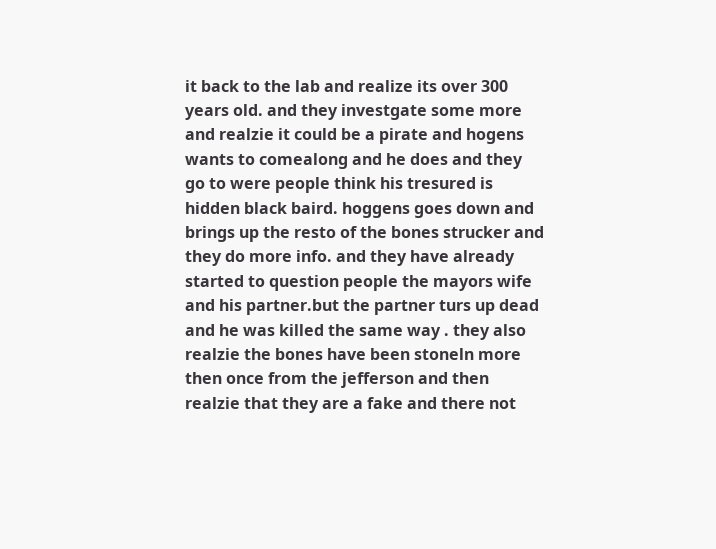it back to the lab and realize its over 300 years old. and they investgate some more and realzie it could be a pirate and hogens wants to comealong and he does and they go to were people think his tresured is hidden black baird. hoggens goes down and brings up the resto of the bones strucker and they do more info. and they have already started to question people the mayors wife and his partner.but the partner turs up dead and he was killed the same way . they also realzie the bones have been stoneln more then once from the jefferson and then realzie that they are a fake and there not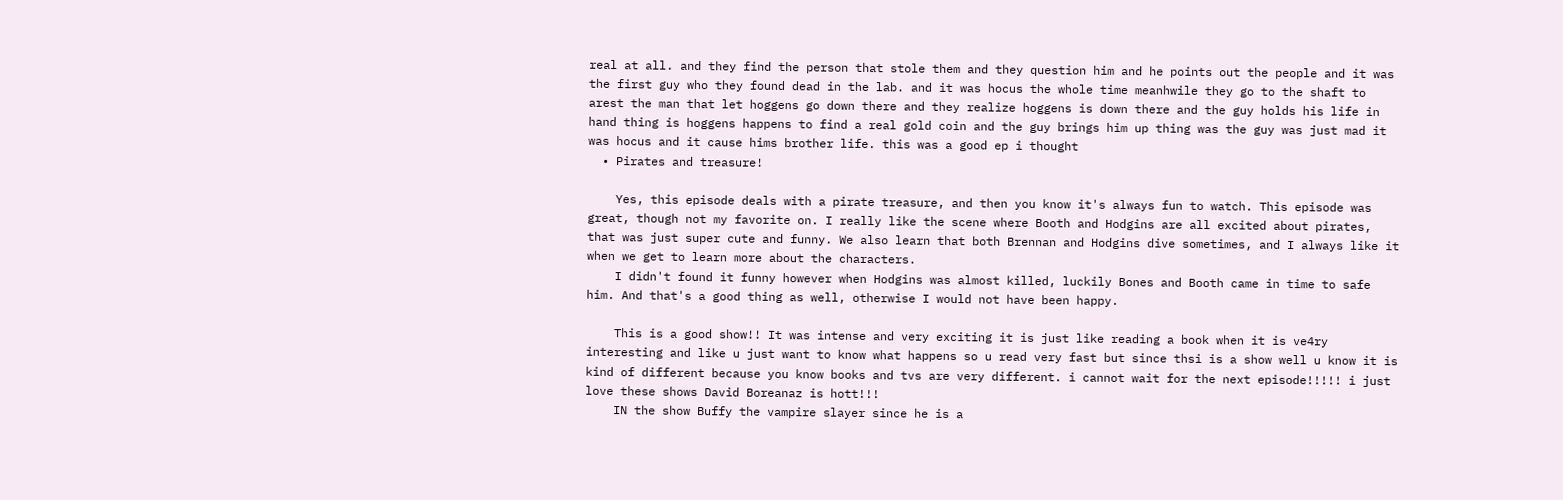real at all. and they find the person that stole them and they question him and he points out the people and it was the first guy who they found dead in the lab. and it was hocus the whole time meanhwile they go to the shaft to arest the man that let hoggens go down there and they realize hoggens is down there and the guy holds his life in hand thing is hoggens happens to find a real gold coin and the guy brings him up thing was the guy was just mad it was hocus and it cause hims brother life. this was a good ep i thought
  • Pirates and treasure!

    Yes, this episode deals with a pirate treasure, and then you know it's always fun to watch. This episode was great, though not my favorite on. I really like the scene where Booth and Hodgins are all excited about pirates, that was just super cute and funny. We also learn that both Brennan and Hodgins dive sometimes, and I always like it when we get to learn more about the characters.
    I didn't found it funny however when Hodgins was almost killed, luckily Bones and Booth came in time to safe him. And that's a good thing as well, otherwise I would not have been happy.

    This is a good show!! It was intense and very exciting it is just like reading a book when it is ve4ry interesting and like u just want to know what happens so u read very fast but since thsi is a show well u know it is kind of different because you know books and tvs are very different. i cannot wait for the next episode!!!!! i just love these shows David Boreanaz is hott!!!
    IN the show Buffy the vampire slayer since he is a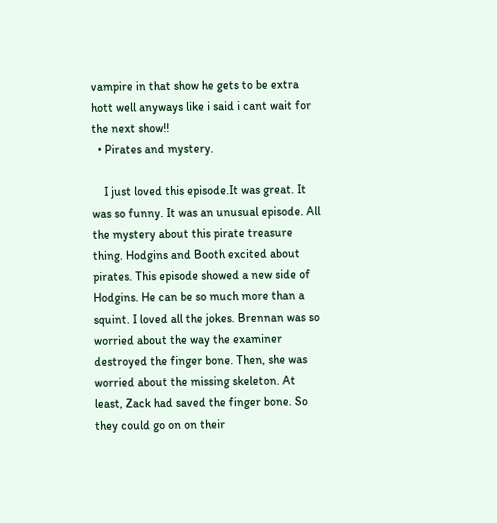vampire in that show he gets to be extra hott well anyways like i said i cant wait for the next show!!
  • Pirates and mystery.

    I just loved this episode.It was great. It was so funny. It was an unusual episode. All the mystery about this pirate treasure thing. Hodgins and Booth excited about pirates. This episode showed a new side of Hodgins. He can be so much more than a squint. I loved all the jokes. Brennan was so worried about the way the examiner destroyed the finger bone. Then, she was worried about the missing skeleton. At least, Zack had saved the finger bone. So they could go on on their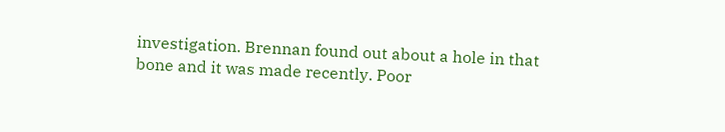investigation. Brennan found out about a hole in that bone and it was made recently. Poor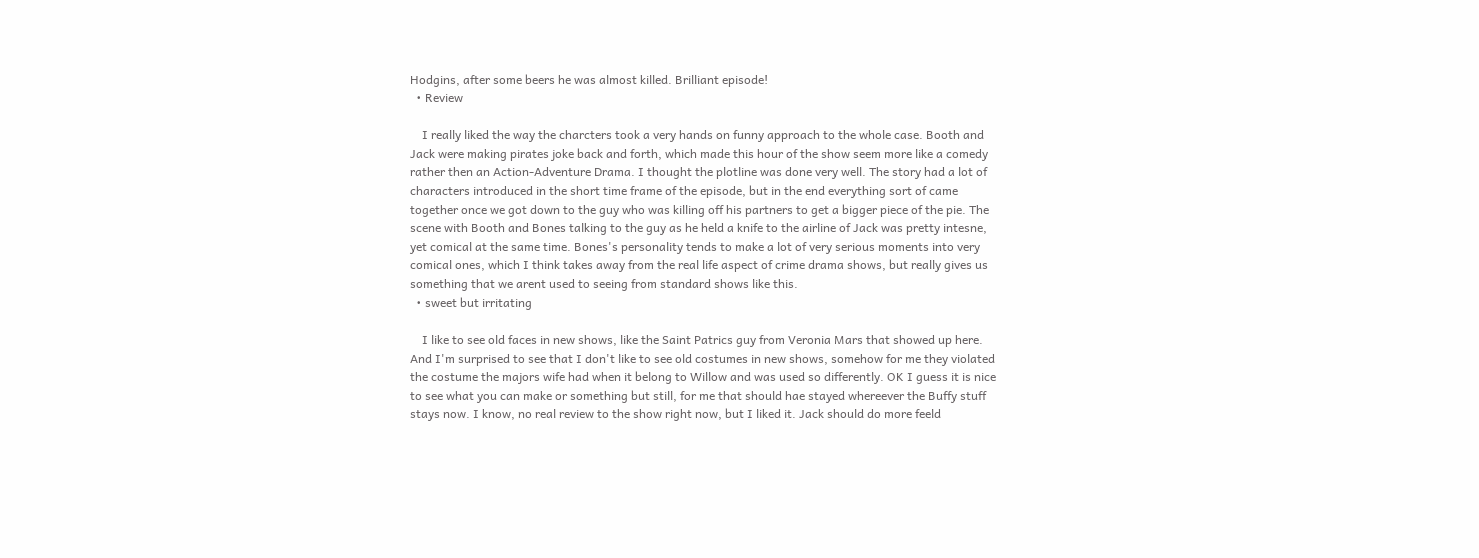Hodgins, after some beers he was almost killed. Brilliant episode!
  • Review

    I really liked the way the charcters took a very hands on funny approach to the whole case. Booth and Jack were making pirates joke back and forth, which made this hour of the show seem more like a comedy rather then an Action-Adventure Drama. I thought the plotline was done very well. The story had a lot of characters introduced in the short time frame of the episode, but in the end everything sort of came together once we got down to the guy who was killing off his partners to get a bigger piece of the pie. The scene with Booth and Bones talking to the guy as he held a knife to the airline of Jack was pretty intesne, yet comical at the same time. Bones's personality tends to make a lot of very serious moments into very comical ones, which I think takes away from the real life aspect of crime drama shows, but really gives us something that we arent used to seeing from standard shows like this.
  • sweet but irritating

    I like to see old faces in new shows, like the Saint Patrics guy from Veronia Mars that showed up here. And I'm surprised to see that I don't like to see old costumes in new shows, somehow for me they violated the costume the majors wife had when it belong to Willow and was used so differently. OK I guess it is nice to see what you can make or something but still, for me that should hae stayed whereever the Buffy stuff stays now. I know, no real review to the show right now, but I liked it. Jack should do more feeld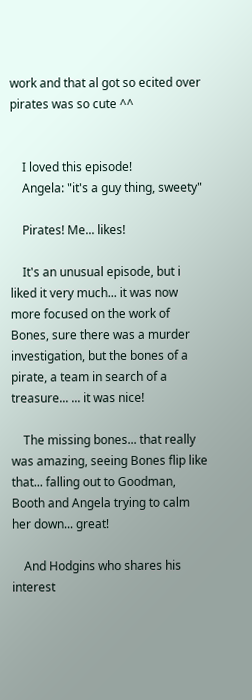work and that al got so ecited over pirates was so cute ^^


    I loved this episode!
    Angela: "it's a guy thing, sweety"

    Pirates! Me... likes!

    It's an unusual episode, but i liked it very much... it was now more focused on the work of Bones, sure there was a murder investigation, but the bones of a pirate, a team in search of a treasure... ... it was nice!

    The missing bones... that really was amazing, seeing Bones flip like that... falling out to Goodman, Booth and Angela trying to calm her down... great!

    And Hodgins who shares his interest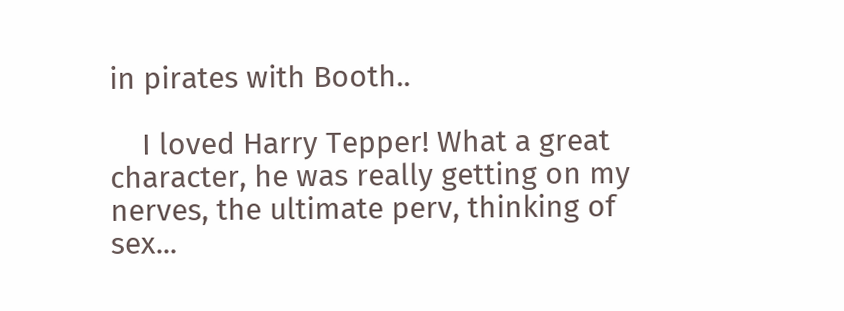in pirates with Booth..

    I loved Harry Tepper! What a great character, he was really getting on my nerves, the ultimate perv, thinking of sex...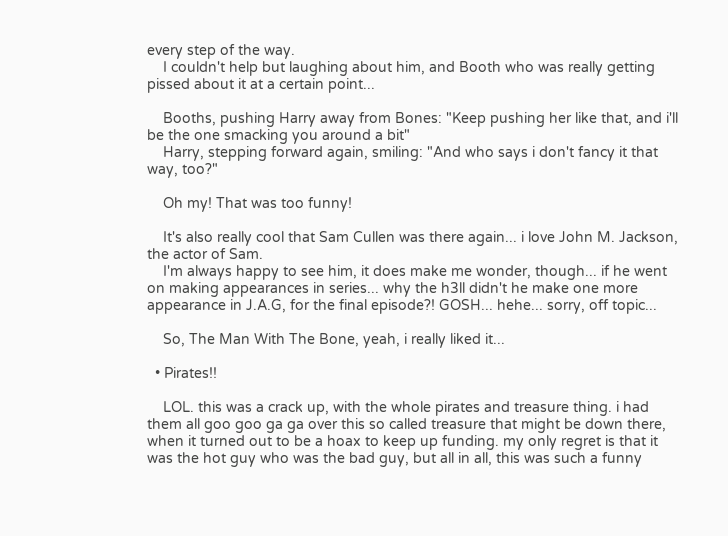every step of the way.
    I couldn't help but laughing about him, and Booth who was really getting pissed about it at a certain point...

    Booths, pushing Harry away from Bones: "Keep pushing her like that, and i'll be the one smacking you around a bit"
    Harry, stepping forward again, smiling: "And who says i don't fancy it that way, too?"

    Oh my! That was too funny!

    It's also really cool that Sam Cullen was there again... i love John M. Jackson, the actor of Sam.
    I'm always happy to see him, it does make me wonder, though... if he went on making appearances in series... why the h3ll didn't he make one more appearance in J.A.G, for the final episode?! GOSH... hehe... sorry, off topic...

    So, The Man With The Bone, yeah, i really liked it...

  • Pirates!!

    LOL. this was a crack up, with the whole pirates and treasure thing. i had them all goo goo ga ga over this so called treasure that might be down there, when it turned out to be a hoax to keep up funding. my only regret is that it was the hot guy who was the bad guy, but all in all, this was such a funny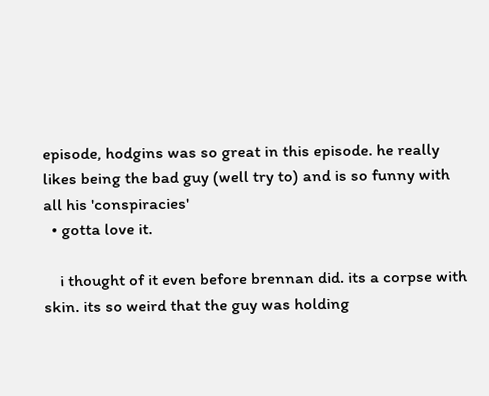episode, hodgins was so great in this episode. he really likes being the bad guy (well try to) and is so funny with all his 'conspiracies'
  • gotta love it.

    i thought of it even before brennan did. its a corpse with skin. its so weird that the guy was holding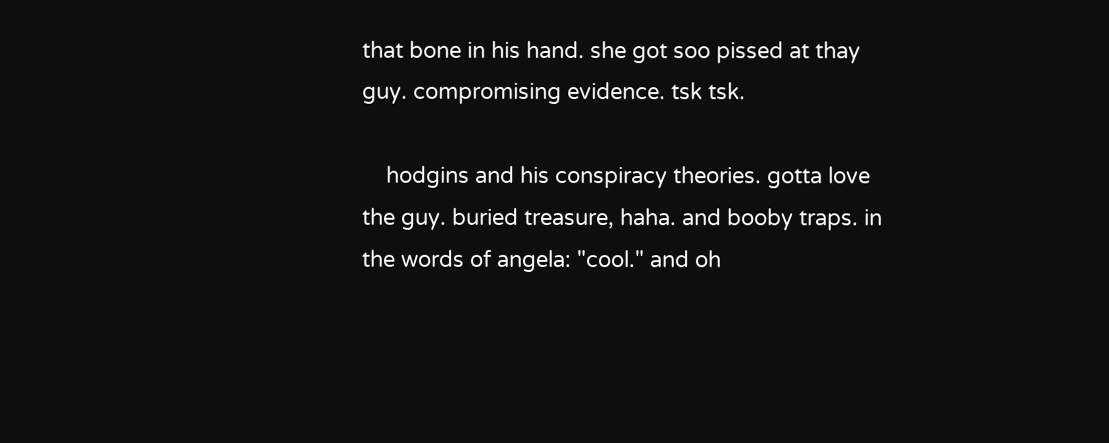that bone in his hand. she got soo pissed at thay guy. compromising evidence. tsk tsk.

    hodgins and his conspiracy theories. gotta love the guy. buried treasure, haha. and booby traps. in the words of angela: "cool." and oh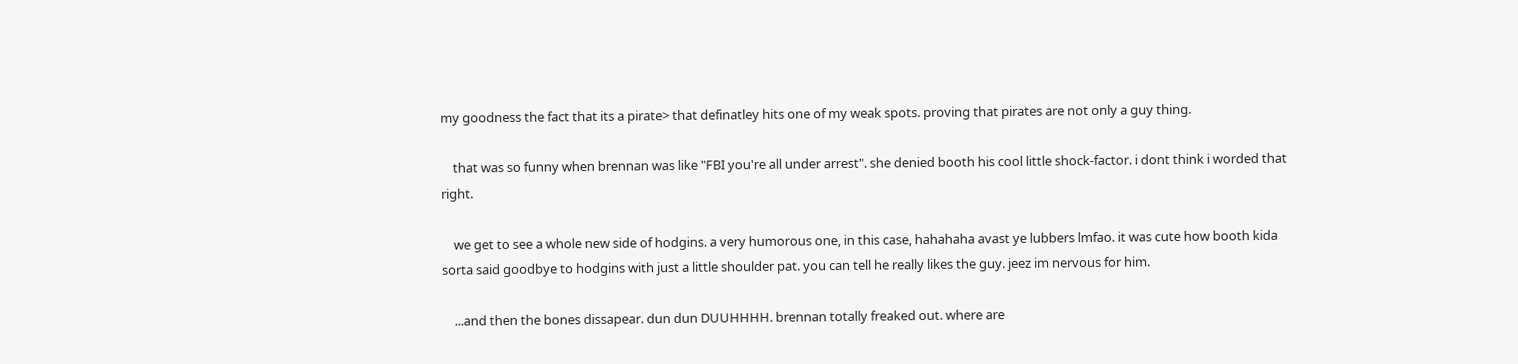my goodness the fact that its a pirate> that definatley hits one of my weak spots. proving that pirates are not only a guy thing.

    that was so funny when brennan was like "FBI you're all under arrest". she denied booth his cool little shock-factor. i dont think i worded that right.

    we get to see a whole new side of hodgins. a very humorous one, in this case, hahahaha avast ye lubbers lmfao. it was cute how booth kida sorta said goodbye to hodgins with just a little shoulder pat. you can tell he really likes the guy. jeez im nervous for him.

    ...and then the bones dissapear. dun dun DUUHHHH. brennan totally freaked out. where are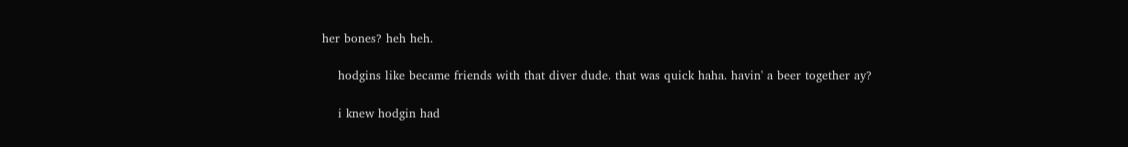her bones? heh heh.

    hodgins like became friends with that diver dude. that was quick haha. havin' a beer together ay?

    i knew hodgin had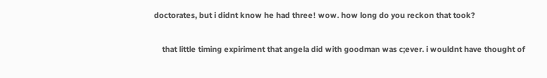doctorates, but i didnt know he had three! wow. how long do you reckon that took?

    that little timing expiriment that angela did with goodman was c;ever. i wouldnt have thought of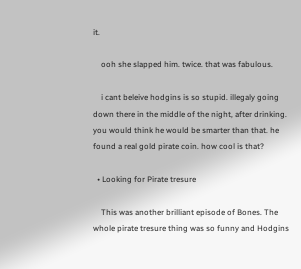it.

    ooh she slapped him. twice. that was fabulous.

    i cant beleive hodgins is so stupid. illegaly going down there in the middle of the night, after drinking. you would think he would be smarter than that. he found a real gold pirate coin. how cool is that?

  • Looking for Pirate tresure

    This was another brilliant episode of Bones. The whole pirate tresure thing was so funny and Hodgins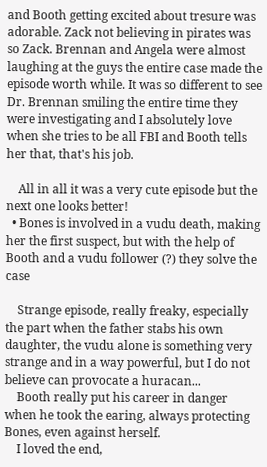and Booth getting excited about tresure was adorable. Zack not believing in pirates was so Zack. Brennan and Angela were almost laughing at the guys the entire case made the episode worth while. It was so different to see Dr. Brennan smiling the entire time they were investigating and I absolutely love when she tries to be all FBI and Booth tells her that, that's his job.

    All in all it was a very cute episode but the next one looks better!
  • Bones is involved in a vudu death, making her the first suspect, but with the help of Booth and a vudu follower (?) they solve the case

    Strange episode, really freaky, especially the part when the father stabs his own daughter, the vudu alone is something very strange and in a way powerful, but I do not believe can provocate a huracan...
    Booth really put his career in danger when he took the earing, always protecting Bones, even against herself.
    I loved the end,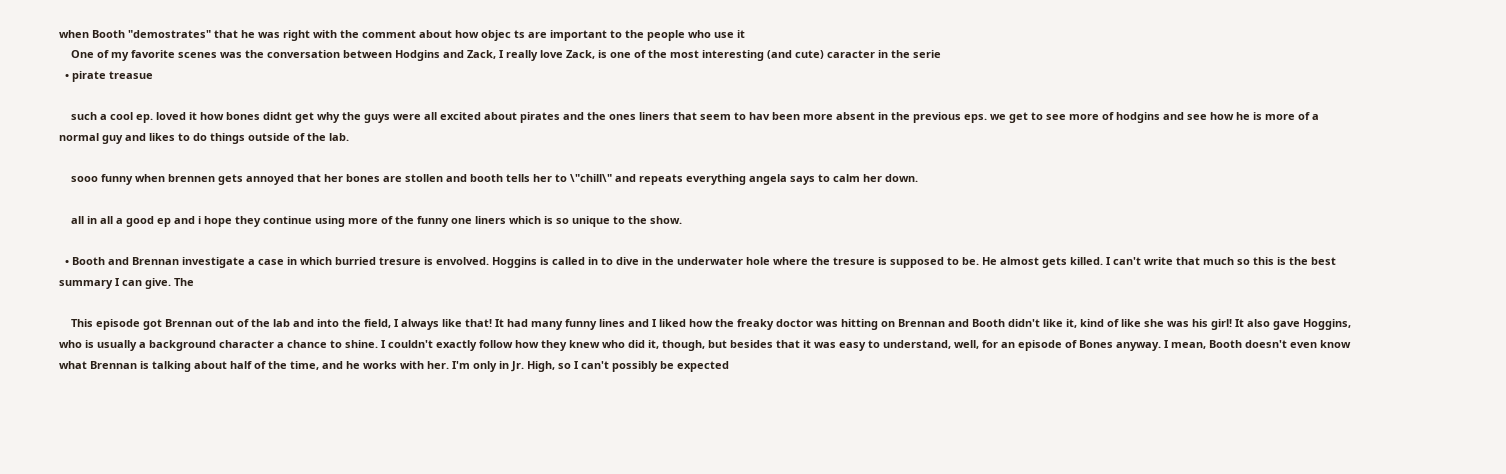when Booth "demostrates" that he was right with the comment about how objec ts are important to the people who use it
    One of my favorite scenes was the conversation between Hodgins and Zack, I really love Zack, is one of the most interesting (and cute) caracter in the serie
  • pirate treasue

    such a cool ep. loved it how bones didnt get why the guys were all excited about pirates and the ones liners that seem to hav been more absent in the previous eps. we get to see more of hodgins and see how he is more of a normal guy and likes to do things outside of the lab.

    sooo funny when brennen gets annoyed that her bones are stollen and booth tells her to \"chill\" and repeats everything angela says to calm her down.

    all in all a good ep and i hope they continue using more of the funny one liners which is so unique to the show.

  • Booth and Brennan investigate a case in which burried tresure is envolved. Hoggins is called in to dive in the underwater hole where the tresure is supposed to be. He almost gets killed. I can't write that much so this is the best summary I can give. The

    This episode got Brennan out of the lab and into the field, I always like that! It had many funny lines and I liked how the freaky doctor was hitting on Brennan and Booth didn't like it, kind of like she was his girl! It also gave Hoggins, who is usually a background character a chance to shine. I couldn't exactly follow how they knew who did it, though, but besides that it was easy to understand, well, for an episode of Bones anyway. I mean, Booth doesn't even know what Brennan is talking about half of the time, and he works with her. I'm only in Jr. High, so I can't possibly be expected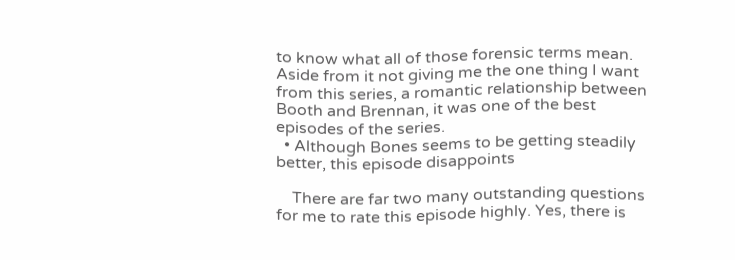to know what all of those forensic terms mean. Aside from it not giving me the one thing I want from this series, a romantic relationship between Booth and Brennan, it was one of the best episodes of the series.
  • Although Bones seems to be getting steadily better, this episode disappoints

    There are far two many outstanding questions for me to rate this episode highly. Yes, there is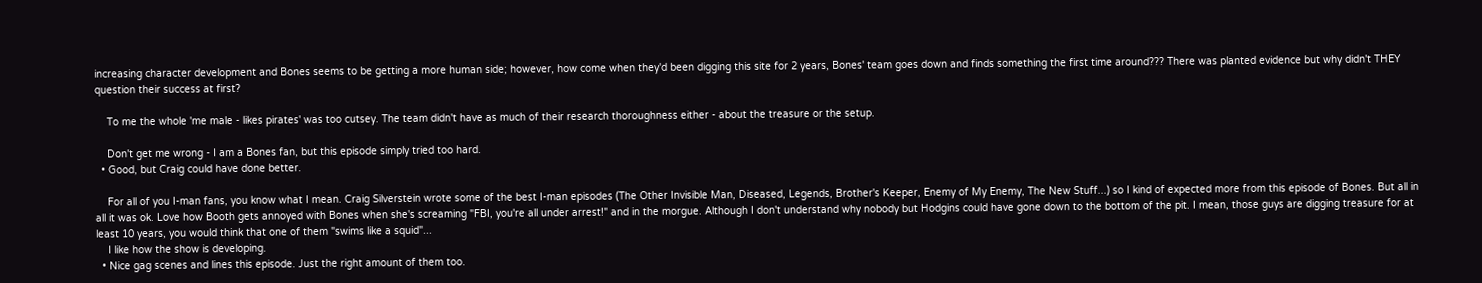increasing character development and Bones seems to be getting a more human side; however, how come when they'd been digging this site for 2 years, Bones' team goes down and finds something the first time around??? There was planted evidence but why didn't THEY question their success at first?

    To me the whole 'me male - likes pirates' was too cutsey. The team didn't have as much of their research thoroughness either - about the treasure or the setup.

    Don't get me wrong - I am a Bones fan, but this episode simply tried too hard.
  • Good, but Craig could have done better.

    For all of you I-man fans, you know what I mean. Craig Silverstein wrote some of the best I-man episodes (The Other Invisible Man, Diseased, Legends, Brother's Keeper, Enemy of My Enemy, The New Stuff...) so I kind of expected more from this episode of Bones. But all in all it was ok. Love how Booth gets annoyed with Bones when she's screaming "FBI, you're all under arrest!" and in the morgue. Although I don't understand why nobody but Hodgins could have gone down to the bottom of the pit. I mean, those guys are digging treasure for at least 10 years, you would think that one of them "swims like a squid"...
    I like how the show is developing.
  • Nice gag scenes and lines this episode. Just the right amount of them too.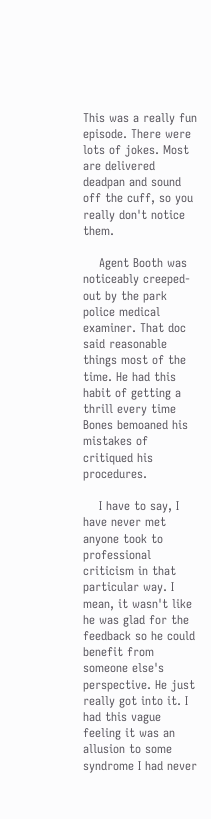This was a really fun episode. There were lots of jokes. Most are delivered deadpan and sound off the cuff, so you really don't notice them.

    Agent Booth was noticeably creeped-out by the park police medical examiner. That doc said reasonable things most of the time. He had this habit of getting a thrill every time Bones bemoaned his mistakes of critiqued his procedures.

    I have to say, I have never met anyone took to professional criticism in that particular way. I mean, it wasn't like he was glad for the feedback so he could benefit from someone else's perspective. He just really got into it. I had this vague feeling it was an allusion to some syndrome I had never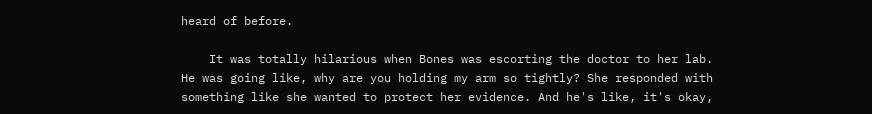heard of before.

    It was totally hilarious when Bones was escorting the doctor to her lab. He was going like, why are you holding my arm so tightly? She responded with something like she wanted to protect her evidence. And he's like, it's okay,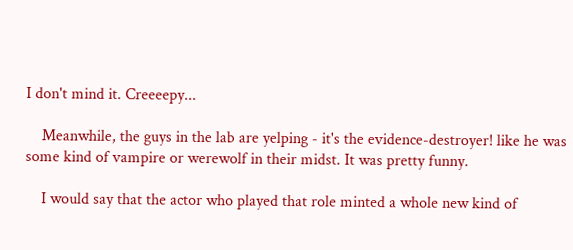I don't mind it. Creeeepy...

    Meanwhile, the guys in the lab are yelping - it's the evidence-destroyer! like he was some kind of vampire or werewolf in their midst. It was pretty funny.

    I would say that the actor who played that role minted a whole new kind of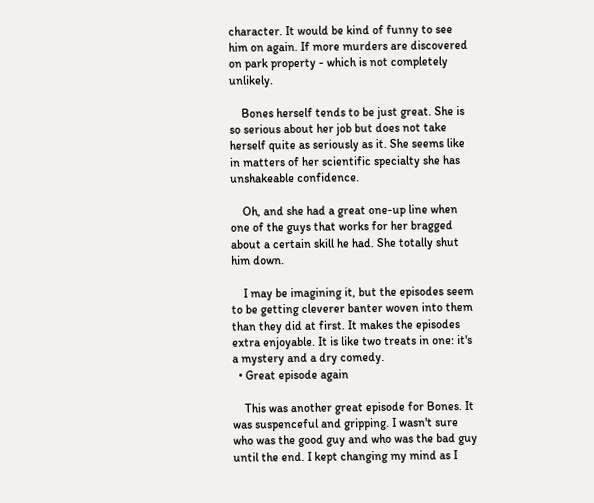character. It would be kind of funny to see him on again. If more murders are discovered on park property - which is not completely unlikely.

    Bones herself tends to be just great. She is so serious about her job but does not take herself quite as seriously as it. She seems like in matters of her scientific specialty she has unshakeable confidence.

    Oh, and she had a great one-up line when one of the guys that works for her bragged about a certain skill he had. She totally shut him down.

    I may be imagining it, but the episodes seem to be getting cleverer banter woven into them than they did at first. It makes the episodes extra enjoyable. It is like two treats in one: it's a mystery and a dry comedy.
  • Great episode again

    This was another great episode for Bones. It was suspenceful and gripping. I wasn't sure who was the good guy and who was the bad guy until the end. I kept changing my mind as I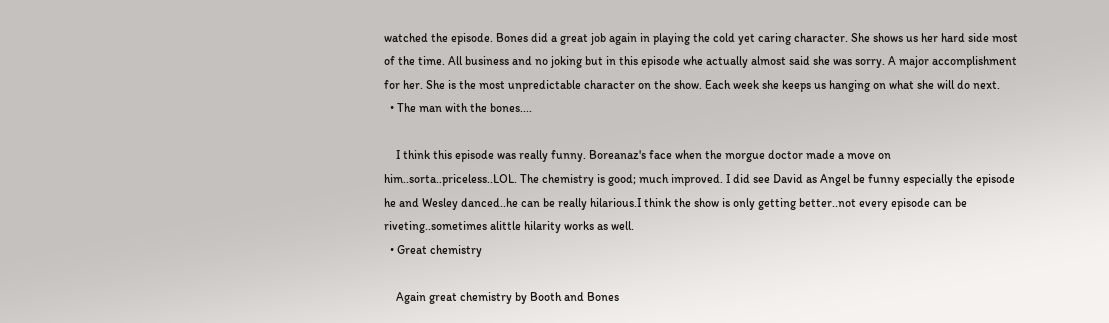watched the episode. Bones did a great job again in playing the cold yet caring character. She shows us her hard side most of the time. All business and no joking but in this episode whe actually almost said she was sorry. A major accomplishment for her. She is the most unpredictable character on the show. Each week she keeps us hanging on what she will do next.
  • The man with the bones....

    I think this episode was really funny. Boreanaz's face when the morgue doctor made a move on him..sorta..priceless..LOL. The chemistry is good; much improved. I did see David as Angel be funny especially the episode he and Wesley danced..he can be really hilarious.I think the show is only getting better..not every episode can be riveting..sometimes alittle hilarity works as well.
  • Great chemistry

    Again great chemistry by Booth and Bones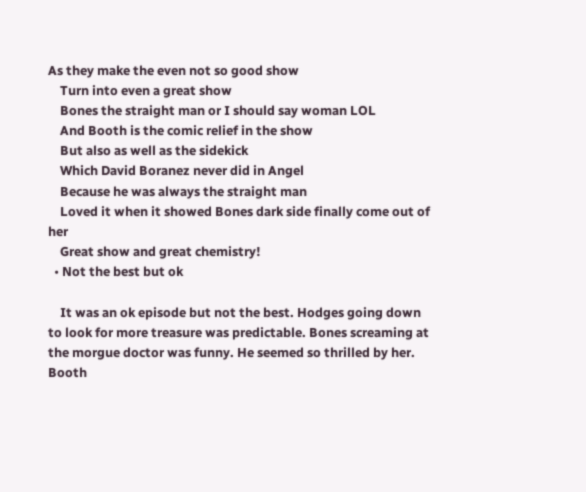As they make the even not so good show
    Turn into even a great show
    Bones the straight man or I should say woman LOL
    And Booth is the comic relief in the show
    But also as well as the sidekick
    Which David Boranez never did in Angel
    Because he was always the straight man
    Loved it when it showed Bones dark side finally come out of her
    Great show and great chemistry!
  • Not the best but ok

    It was an ok episode but not the best. Hodges going down to look for more treasure was predictable. Bones screaming at the morgue doctor was funny. He seemed so thrilled by her. Booth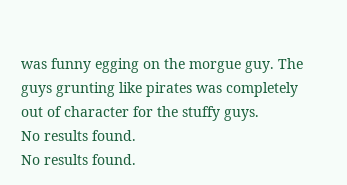was funny egging on the morgue guy. The guys grunting like pirates was completely out of character for the stuffy guys.
No results found.
No results found.